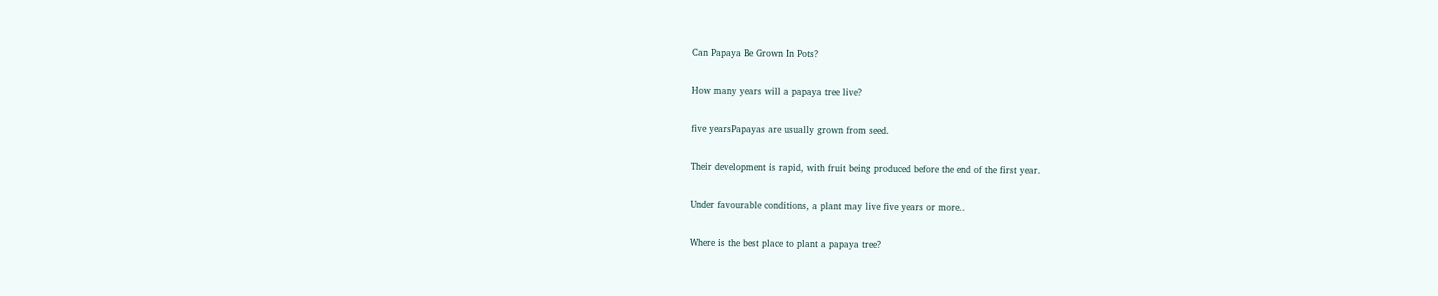Can Papaya Be Grown In Pots?

How many years will a papaya tree live?

five yearsPapayas are usually grown from seed.

Their development is rapid, with fruit being produced before the end of the first year.

Under favourable conditions, a plant may live five years or more..

Where is the best place to plant a papaya tree?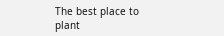The best place to plant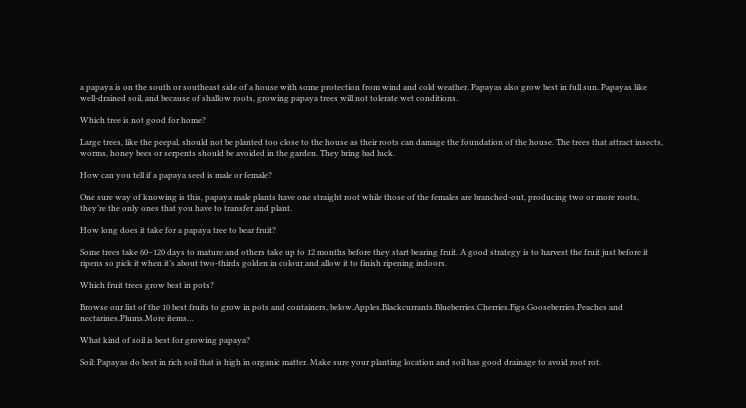a papaya is on the south or southeast side of a house with some protection from wind and cold weather. Papayas also grow best in full sun. Papayas like well-drained soil, and because of shallow roots, growing papaya trees will not tolerate wet conditions.

Which tree is not good for home?

Large trees, like the peepal, should not be planted too close to the house as their roots can damage the foundation of the house. The trees that attract insects, worms, honey bees or serpents should be avoided in the garden. They bring bad luck.

How can you tell if a papaya seed is male or female?

One sure way of knowing is this, papaya male plants have one straight root while those of the females are branched-out, producing two or more roots, they’re the only ones that you have to transfer and plant.

How long does it take for a papaya tree to bear fruit?

Some trees take 60–120 days to mature and others take up to 12 months before they start bearing fruit. A good strategy is to harvest the fruit just before it ripens so pick it when it’s about two-thirds golden in colour and allow it to finish ripening indoors.

Which fruit trees grow best in pots?

Browse our list of the 10 best fruits to grow in pots and containers, below.Apples.Blackcurrants.Blueberries.Cherries.Figs.Gooseberries.Peaches and nectarines.Plums.More items…

What kind of soil is best for growing papaya?

Soil: Papayas do best in rich soil that is high in organic matter. Make sure your planting location and soil has good drainage to avoid root rot.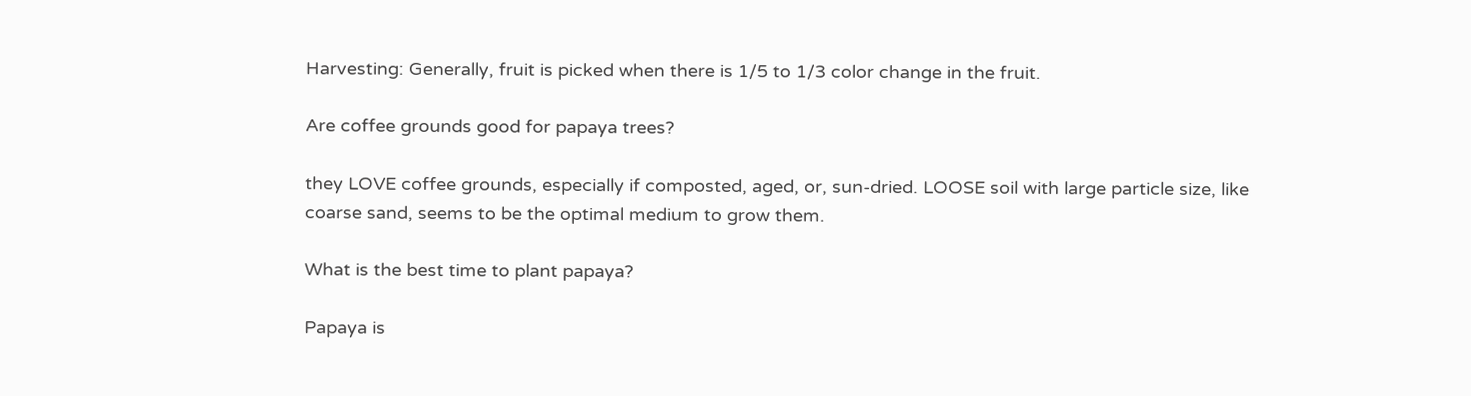Harvesting: Generally, fruit is picked when there is 1/5 to 1/3 color change in the fruit.

Are coffee grounds good for papaya trees?

they LOVE coffee grounds, especially if composted, aged, or, sun-dried. LOOSE soil with large particle size, like coarse sand, seems to be the optimal medium to grow them.

What is the best time to plant papaya?

Papaya is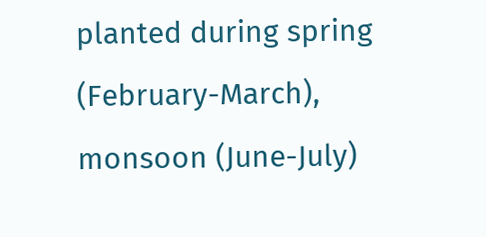planted during spring (February-March), monsoon (June-July)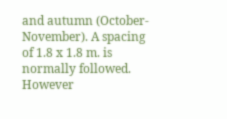and autumn (October-November). A spacing of 1.8 x 1.8 m. is normally followed. However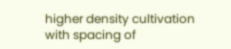higher density cultivation with spacing of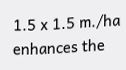1.5 x 1.5 m./ha enhances the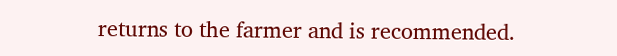returns to the farmer and is recommended.